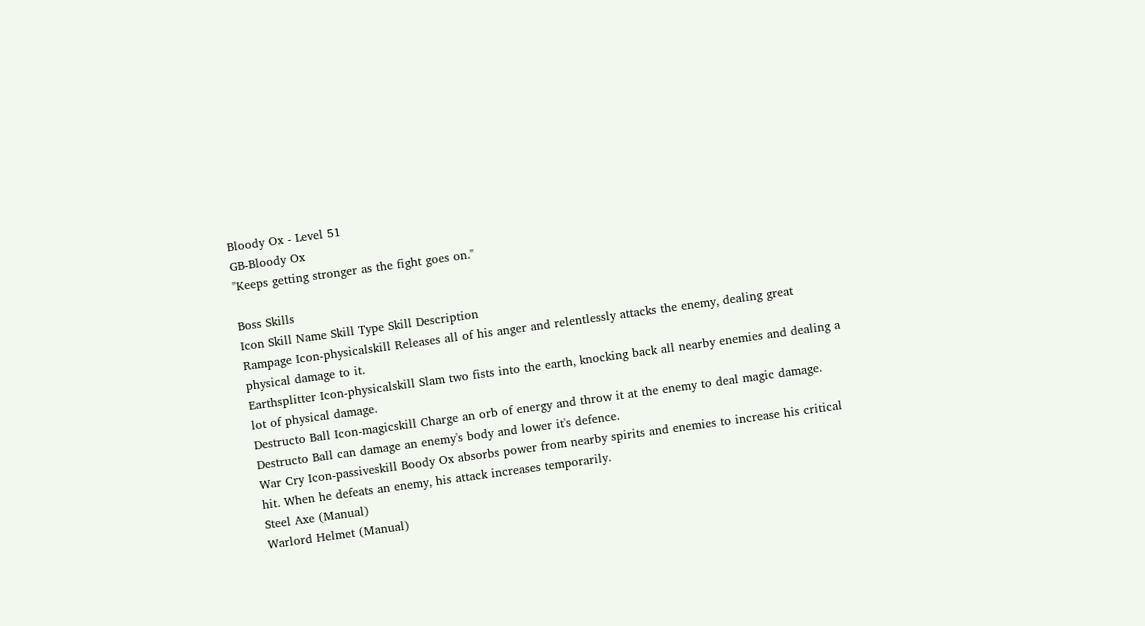Bloody Ox - Level 51
GB-Bloody Ox
"Keeps getting stronger as the fight goes on."

Boss Skills
Icon Skill Name Skill Type Skill Description
Rampage Icon-physicalskill Releases all of his anger and relentlessly attacks the enemy, dealing great physical damage to it.
Earthsplitter Icon-physicalskill Slam two fists into the earth, knocking back all nearby enemies and dealing a lot of physical damage.
Destructo Ball Icon-magicskill Charge an orb of energy and throw it at the enemy to deal magic damage. Destructo Ball can damage an enemy's body and lower it's defence.
War Cry Icon-passiveskill Boody Ox absorbs power from nearby spirits and enemies to increase his critical hit. When he defeats an enemy, his attack increases temporarily.
Steel Axe (Manual)
Warlord Helmet (Manual)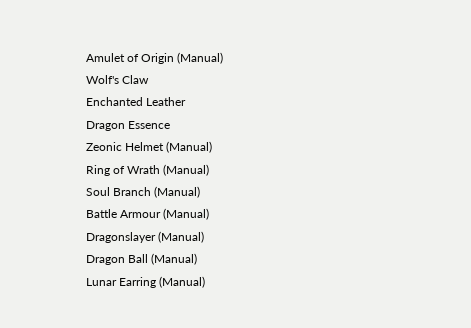Amulet of Origin (Manual)
Wolf's Claw
Enchanted Leather
Dragon Essence
Zeonic Helmet (Manual)
Ring of Wrath (Manual)
Soul Branch (Manual)
Battle Armour (Manual)
Dragonslayer (Manual)
Dragon Ball (Manual)
Lunar Earring (Manual)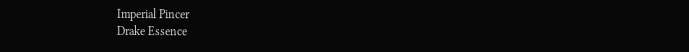Imperial Pincer
Drake Essence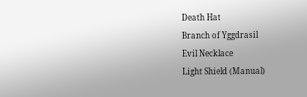Death Hat
Branch of Yggdrasil
Evil Necklace
Light Shield (Manual)